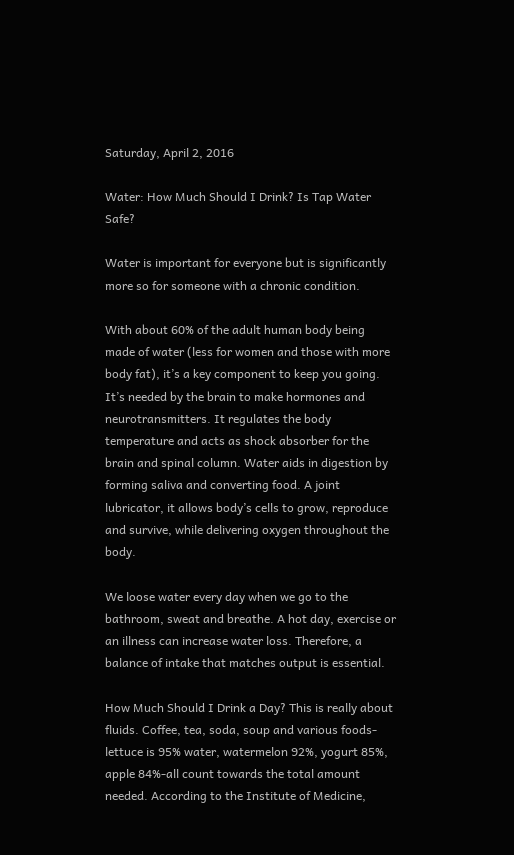Saturday, April 2, 2016

Water: How Much Should I Drink? Is Tap Water Safe?

Water is important for everyone but is significantly more so for someone with a chronic condition.

With about 60% of the adult human body being made of water (less for women and those with more body fat), it’s a key component to keep you going. It’s needed by the brain to make hormones and neurotransmitters. It regulates the body temperature and acts as shock absorber for the brain and spinal column. Water aids in digestion by forming saliva and converting food. A joint lubricator, it allows body’s cells to grow, reproduce and survive, while delivering oxygen throughout the body.

We loose water every day when we go to the bathroom, sweat and breathe. A hot day, exercise or an illness can increase water loss. Therefore, a balance of intake that matches output is essential.

How Much Should I Drink a Day? This is really about fluids. Coffee, tea, soda, soup and various foods-lettuce is 95% water, watermelon 92%, yogurt 85%, apple 84%-all count towards the total amount needed. According to the Institute of Medicine,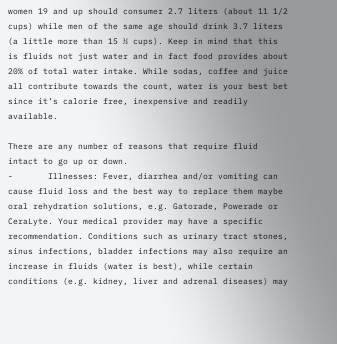women 19 and up should consumer 2.7 liters (about 11 1/2 cups) while men of the same age should drink 3.7 liters (a little more than 15 ½ cups). Keep in mind that this is fluids not just water and in fact food provides about 20% of total water intake. While sodas, coffee and juice all contribute towards the count, water is your best bet since it’s calorie free, inexpensive and readily available.

There are any number of reasons that require fluid intact to go up or down.
-       Illnesses: Fever, diarrhea and/or vomiting can cause fluid loss and the best way to replace them maybe oral rehydration solutions, e.g. Gatorade, Powerade or CeraLyte. Your medical provider may have a specific recommendation. Conditions such as urinary tract stones, sinus infections, bladder infections may also require an increase in fluids (water is best), while certain conditions (e.g. kidney, liver and adrenal diseases) may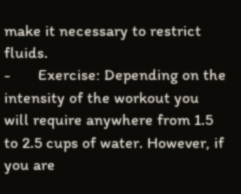make it necessary to restrict fluids.
-       Exercise: Depending on the intensity of the workout you will require anywhere from 1.5 to 2.5 cups of water. However, if you are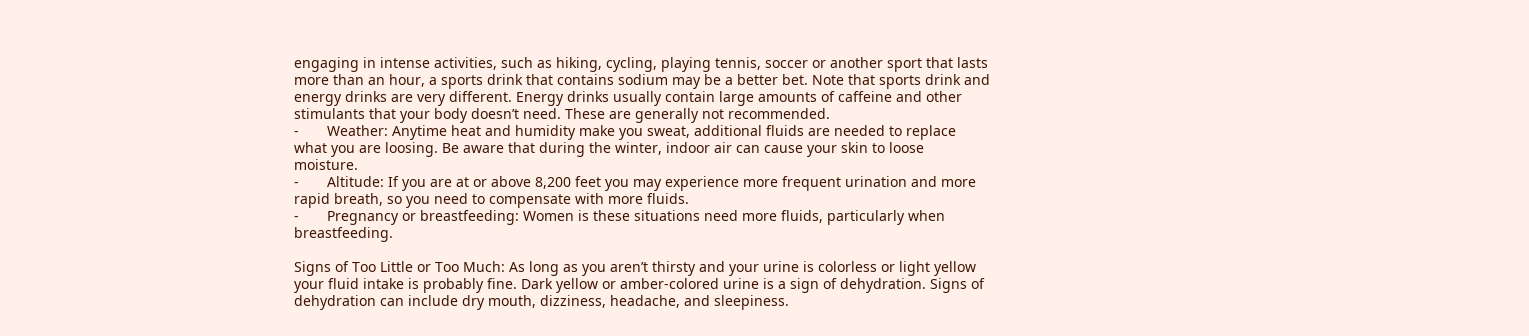engaging in intense activities, such as hiking, cycling, playing tennis, soccer or another sport that lasts more than an hour, a sports drink that contains sodium may be a better bet. Note that sports drink and energy drinks are very different. Energy drinks usually contain large amounts of caffeine and other stimulants that your body doesn’t need. These are generally not recommended.
-       Weather: Anytime heat and humidity make you sweat, additional fluids are needed to replace what you are loosing. Be aware that during the winter, indoor air can cause your skin to loose moisture.
-       Altitude: If you are at or above 8,200 feet you may experience more frequent urination and more rapid breath, so you need to compensate with more fluids.
-       Pregnancy or breastfeeding: Women is these situations need more fluids, particularly when breastfeeding.

Signs of Too Little or Too Much: As long as you aren’t thirsty and your urine is colorless or light yellow your fluid intake is probably fine. Dark yellow or amber-colored urine is a sign of dehydration. Signs of dehydration can include dry mouth, dizziness, headache, and sleepiness.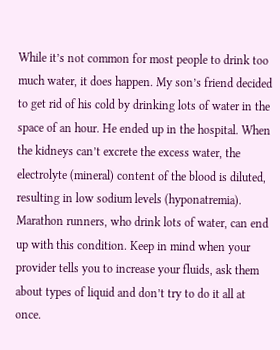While it’s not common for most people to drink too much water, it does happen. My son’s friend decided to get rid of his cold by drinking lots of water in the space of an hour. He ended up in the hospital. When the kidneys can’t excrete the excess water, the electrolyte (mineral) content of the blood is diluted, resulting in low sodium levels (hyponatremia). Marathon runners, who drink lots of water, can end up with this condition. Keep in mind when your provider tells you to increase your fluids, ask them about types of liquid and don’t try to do it all at once.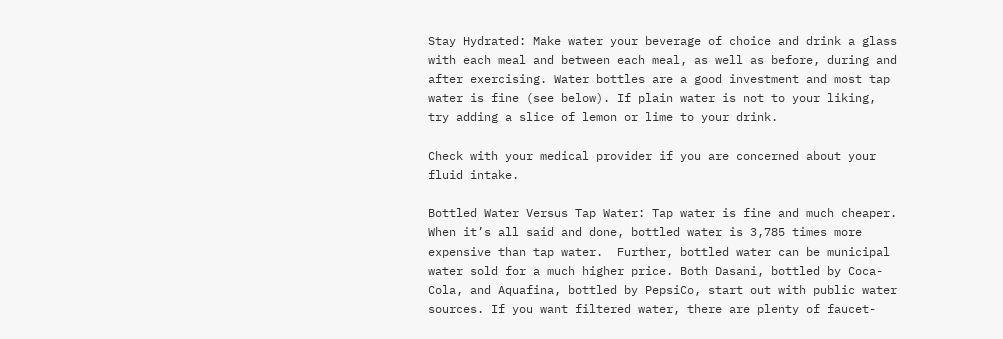Stay Hydrated: Make water your beverage of choice and drink a glass with each meal and between each meal, as well as before, during and after exercising. Water bottles are a good investment and most tap water is fine (see below). If plain water is not to your liking, try adding a slice of lemon or lime to your drink.

Check with your medical provider if you are concerned about your fluid intake.

Bottled Water Versus Tap Water: Tap water is fine and much cheaper. When it’s all said and done, bottled water is 3,785 times more expensive than tap water.  Further, bottled water can be municipal water sold for a much higher price. Both Dasani, bottled by Coca-Cola, and Aquafina, bottled by PepsiCo, start out with public water sources. If you want filtered water, there are plenty of faucet-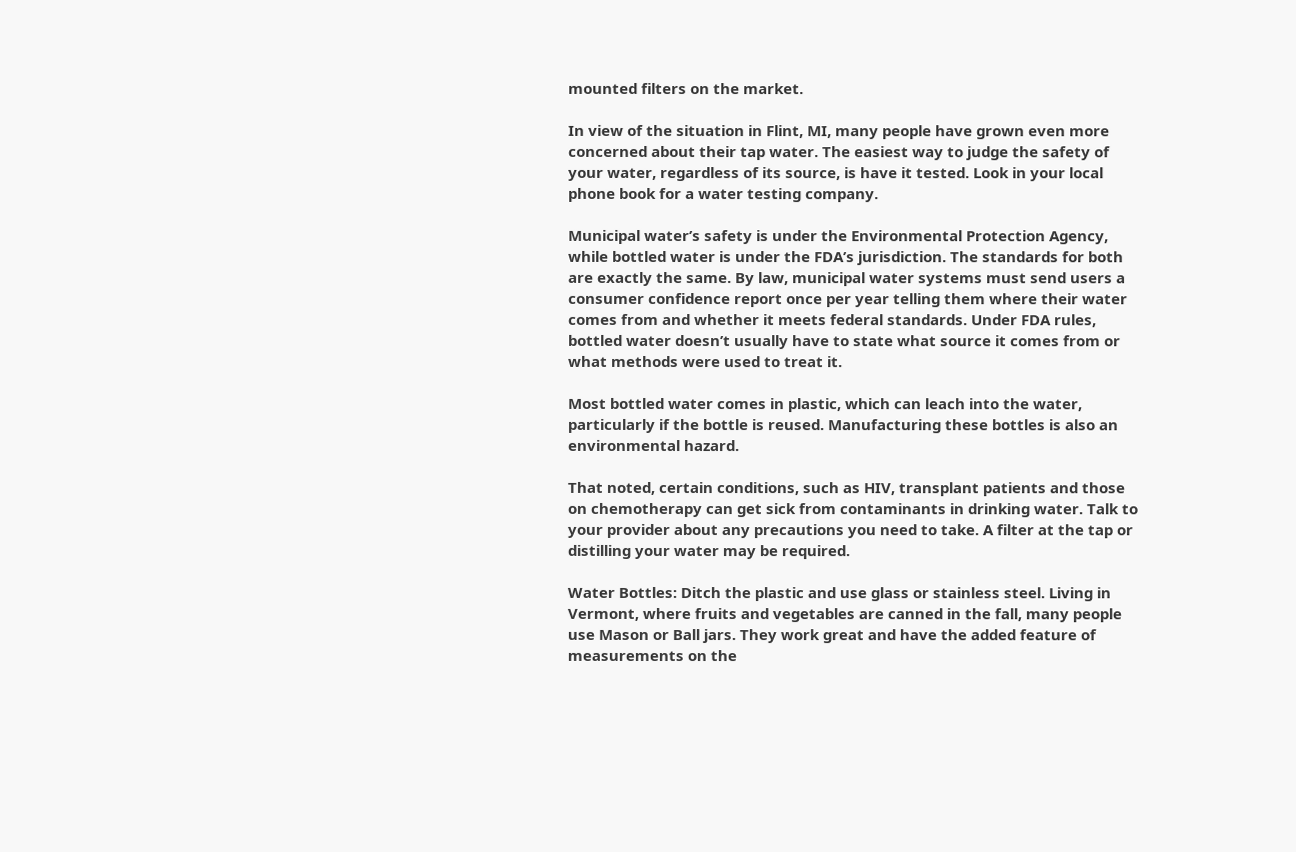mounted filters on the market.

In view of the situation in Flint, MI, many people have grown even more concerned about their tap water. The easiest way to judge the safety of your water, regardless of its source, is have it tested. Look in your local phone book for a water testing company.

Municipal water’s safety is under the Environmental Protection Agency, while bottled water is under the FDA’s jurisdiction. The standards for both are exactly the same. By law, municipal water systems must send users a consumer confidence report once per year telling them where their water comes from and whether it meets federal standards. Under FDA rules, bottled water doesn’t usually have to state what source it comes from or what methods were used to treat it.

Most bottled water comes in plastic, which can leach into the water, particularly if the bottle is reused. Manufacturing these bottles is also an environmental hazard.

That noted, certain conditions, such as HIV, transplant patients and those on chemotherapy can get sick from contaminants in drinking water. Talk to your provider about any precautions you need to take. A filter at the tap or distilling your water may be required.

Water Bottles: Ditch the plastic and use glass or stainless steel. Living in Vermont, where fruits and vegetables are canned in the fall, many people use Mason or Ball jars. They work great and have the added feature of measurements on the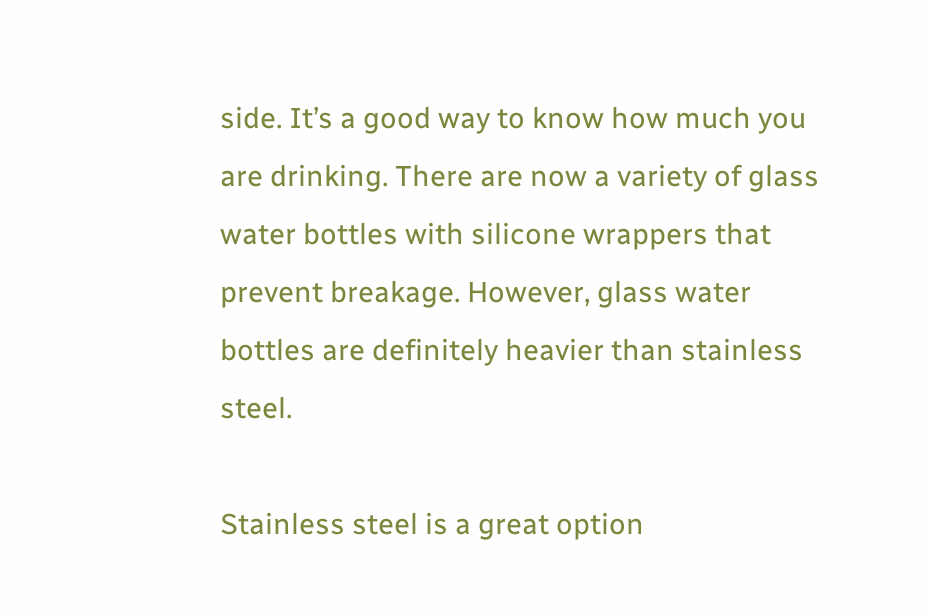side. It’s a good way to know how much you are drinking. There are now a variety of glass water bottles with silicone wrappers that prevent breakage. However, glass water bottles are definitely heavier than stainless steel.

Stainless steel is a great option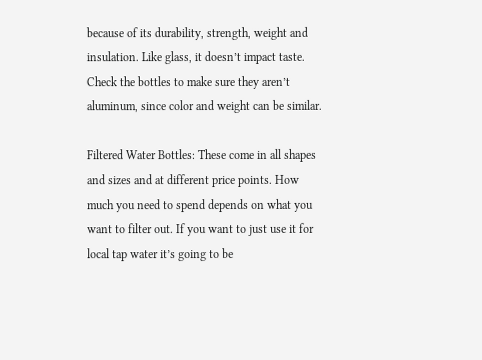because of its durability, strength, weight and insulation. Like glass, it doesn’t impact taste. Check the bottles to make sure they aren’t aluminum, since color and weight can be similar.

Filtered Water Bottles: These come in all shapes and sizes and at different price points. How much you need to spend depends on what you want to filter out. If you want to just use it for local tap water it’s going to be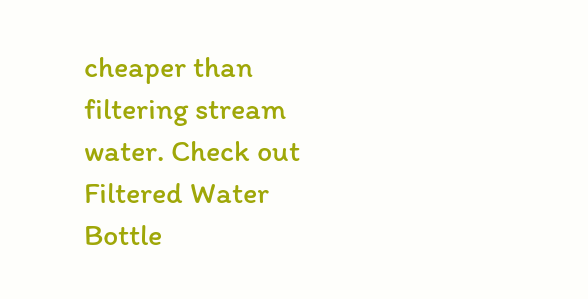cheaper than filtering stream water. Check out Filtered Water Bottle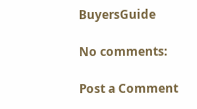BuyersGuide

No comments:

Post a Comment